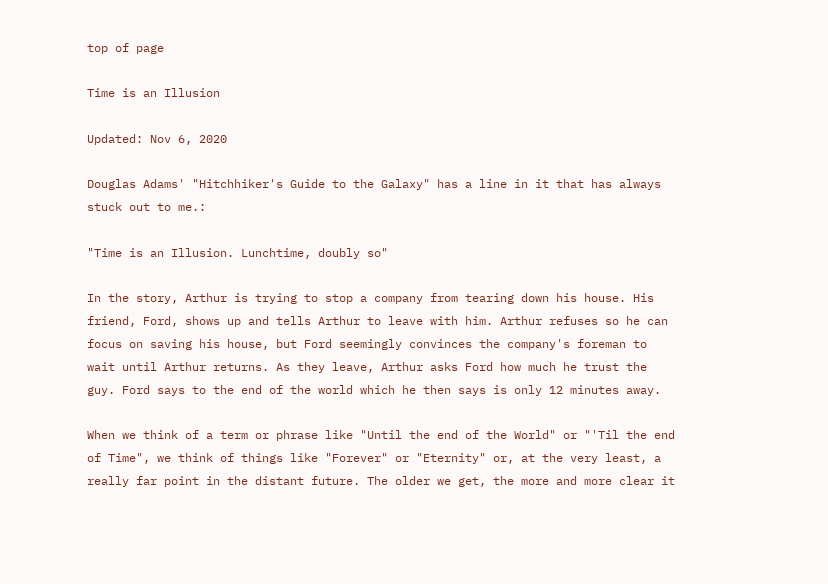top of page

Time is an Illusion

Updated: Nov 6, 2020

Douglas Adams' "Hitchhiker's Guide to the Galaxy" has a line in it that has always stuck out to me.:

"Time is an Illusion. Lunchtime, doubly so"

In the story, Arthur is trying to stop a company from tearing down his house. His friend, Ford, shows up and tells Arthur to leave with him. Arthur refuses so he can focus on saving his house, but Ford seemingly convinces the company's foreman to wait until Arthur returns. As they leave, Arthur asks Ford how much he trust the guy. Ford says to the end of the world which he then says is only 12 minutes away.

When we think of a term or phrase like "Until the end of the World" or "'Til the end of Time", we think of things like "Forever" or "Eternity" or, at the very least, a really far point in the distant future. The older we get, the more and more clear it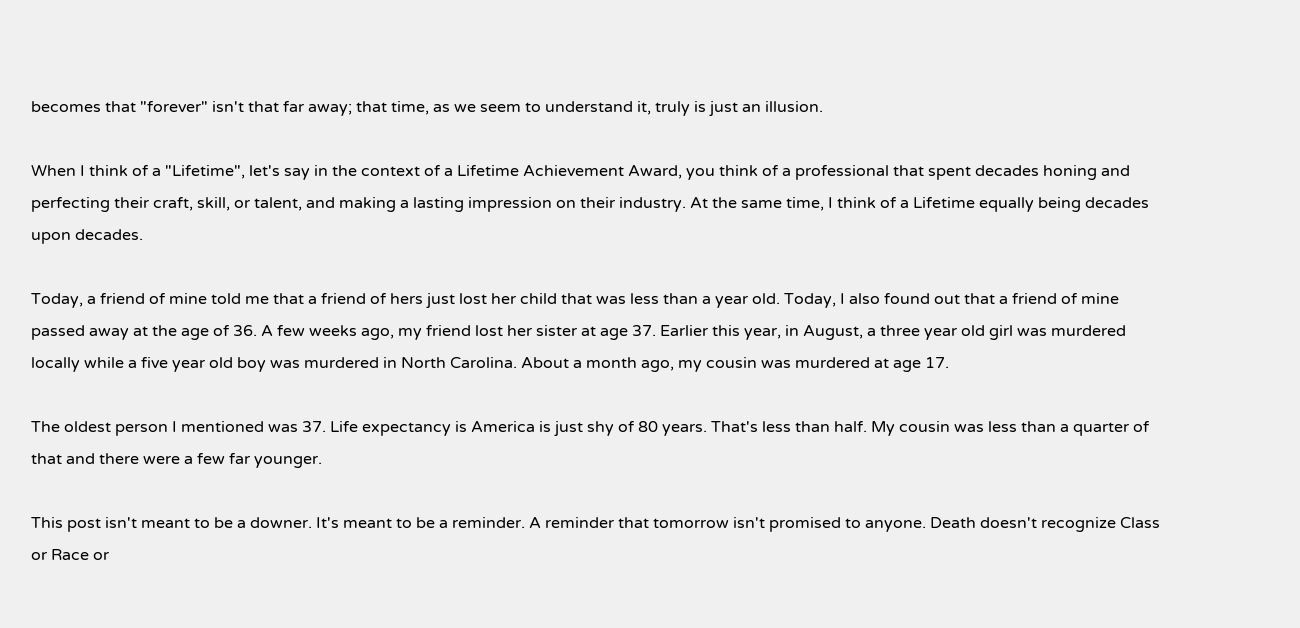becomes that "forever" isn't that far away; that time, as we seem to understand it, truly is just an illusion.

When I think of a "Lifetime", let's say in the context of a Lifetime Achievement Award, you think of a professional that spent decades honing and perfecting their craft, skill, or talent, and making a lasting impression on their industry. At the same time, I think of a Lifetime equally being decades upon decades.

Today, a friend of mine told me that a friend of hers just lost her child that was less than a year old. Today, I also found out that a friend of mine passed away at the age of 36. A few weeks ago, my friend lost her sister at age 37. Earlier this year, in August, a three year old girl was murdered locally while a five year old boy was murdered in North Carolina. About a month ago, my cousin was murdered at age 17.

The oldest person I mentioned was 37. Life expectancy is America is just shy of 80 years. That's less than half. My cousin was less than a quarter of that and there were a few far younger.

This post isn't meant to be a downer. It's meant to be a reminder. A reminder that tomorrow isn't promised to anyone. Death doesn't recognize Class or Race or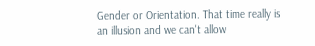Gender or Orientation. That time really is an illusion and we can't allow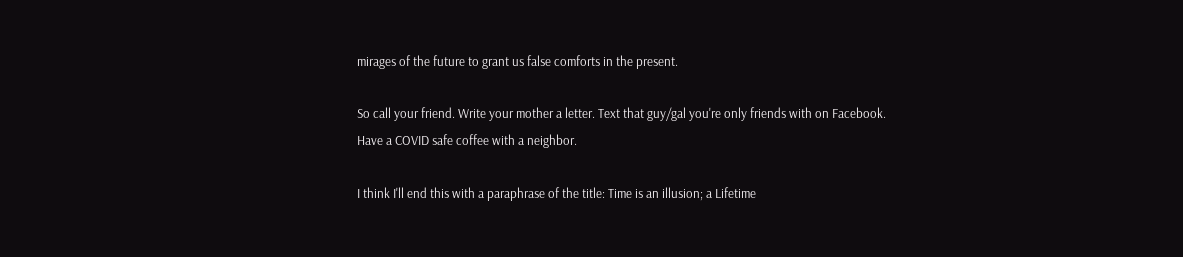mirages of the future to grant us false comforts in the present.

So call your friend. Write your mother a letter. Text that guy/gal you're only friends with on Facebook. Have a COVID safe coffee with a neighbor.

I think I'll end this with a paraphrase of the title: Time is an illusion; a Lifetime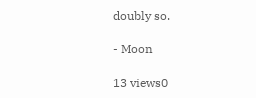doubly so.

- Moon

13 views0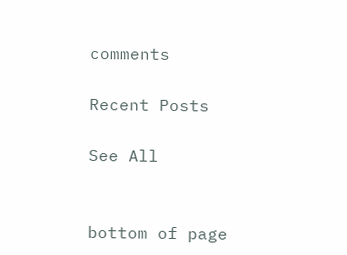comments

Recent Posts

See All


bottom of page